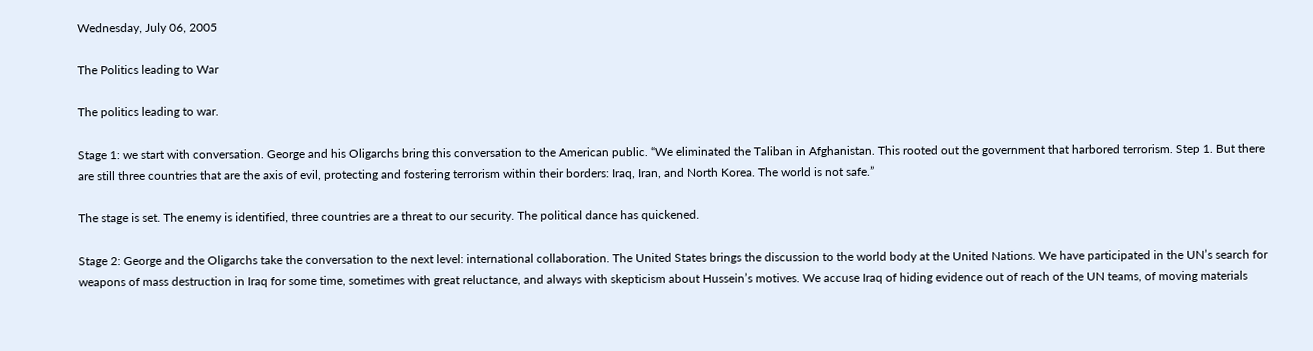Wednesday, July 06, 2005

The Politics leading to War

The politics leading to war.

Stage 1: we start with conversation. George and his Oligarchs bring this conversation to the American public. “We eliminated the Taliban in Afghanistan. This rooted out the government that harbored terrorism. Step 1. But there are still three countries that are the axis of evil, protecting and fostering terrorism within their borders: Iraq, Iran, and North Korea. The world is not safe.”

The stage is set. The enemy is identified, three countries are a threat to our security. The political dance has quickened.

Stage 2: George and the Oligarchs take the conversation to the next level: international collaboration. The United States brings the discussion to the world body at the United Nations. We have participated in the UN’s search for weapons of mass destruction in Iraq for some time, sometimes with great reluctance, and always with skepticism about Hussein’s motives. We accuse Iraq of hiding evidence out of reach of the UN teams, of moving materials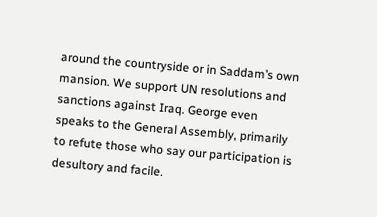around the countryside or in Saddam’s own mansion. We support UN resolutions and sanctions against Iraq. George even speaks to the General Assembly, primarily to refute those who say our participation is desultory and facile.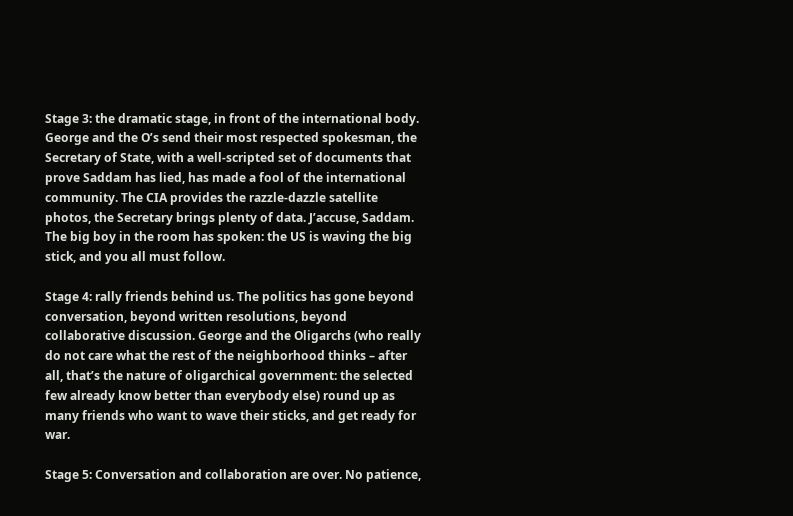Stage 3: the dramatic stage, in front of the international body. George and the O’s send their most respected spokesman, the Secretary of State, with a well-scripted set of documents that prove Saddam has lied, has made a fool of the international community. The CIA provides the razzle-dazzle satellite photos, the Secretary brings plenty of data. J’accuse, Saddam. The big boy in the room has spoken: the US is waving the big stick, and you all must follow.

Stage 4: rally friends behind us. The politics has gone beyond conversation, beyond written resolutions, beyond collaborative discussion. George and the Oligarchs (who really do not care what the rest of the neighborhood thinks – after all, that’s the nature of oligarchical government: the selected few already know better than everybody else) round up as many friends who want to wave their sticks, and get ready for war.

Stage 5: Conversation and collaboration are over. No patience,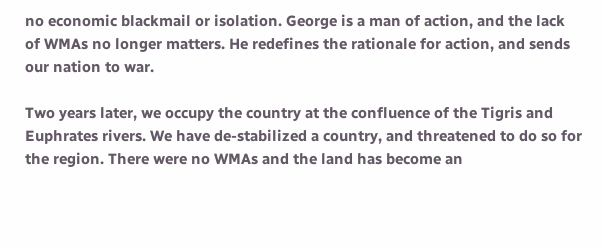no economic blackmail or isolation. George is a man of action, and the lack of WMAs no longer matters. He redefines the rationale for action, and sends our nation to war.

Two years later, we occupy the country at the confluence of the Tigris and Euphrates rivers. We have de-stabilized a country, and threatened to do so for the region. There were no WMAs and the land has become an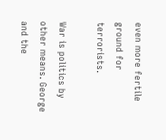even more fertile ground for terrorists.

War is politics by other means. George and the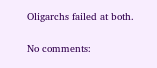Oligarchs failed at both.

No comments: